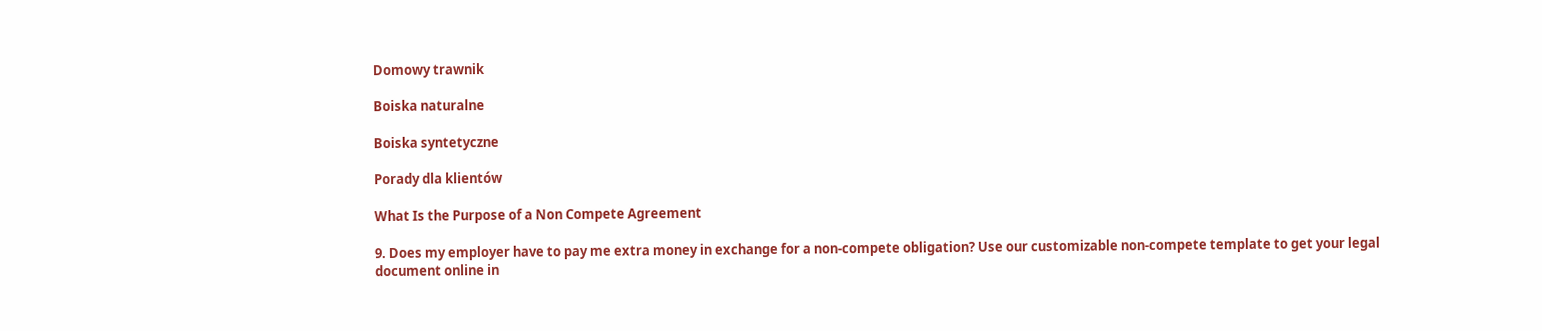Domowy trawnik

Boiska naturalne

Boiska syntetyczne

Porady dla klientów

What Is the Purpose of a Non Compete Agreement

9. Does my employer have to pay me extra money in exchange for a non-compete obligation? Use our customizable non-compete template to get your legal document online in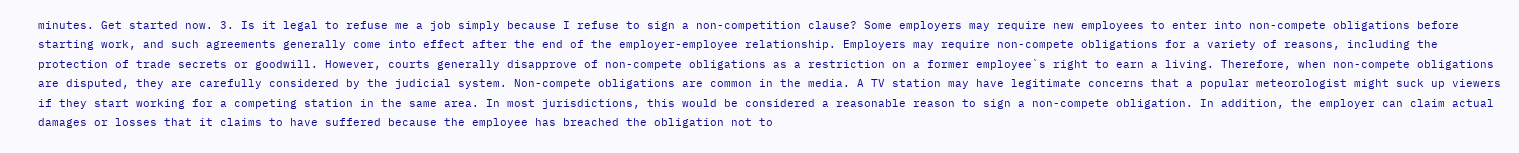minutes. Get started now. 3. Is it legal to refuse me a job simply because I refuse to sign a non-competition clause? Some employers may require new employees to enter into non-compete obligations before starting work, and such agreements generally come into effect after the end of the employer-employee relationship. Employers may require non-compete obligations for a variety of reasons, including the protection of trade secrets or goodwill. However, courts generally disapprove of non-compete obligations as a restriction on a former employee`s right to earn a living. Therefore, when non-compete obligations are disputed, they are carefully considered by the judicial system. Non-compete obligations are common in the media. A TV station may have legitimate concerns that a popular meteorologist might suck up viewers if they start working for a competing station in the same area. In most jurisdictions, this would be considered a reasonable reason to sign a non-compete obligation. In addition, the employer can claim actual damages or losses that it claims to have suffered because the employee has breached the obligation not to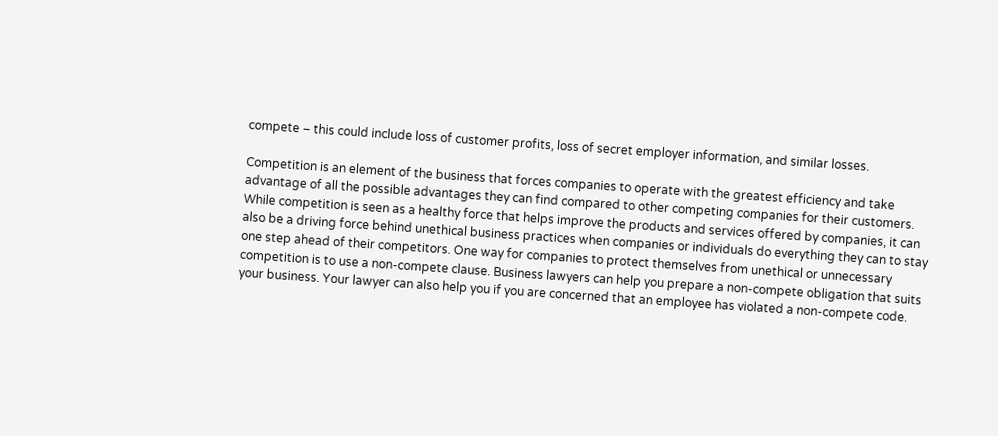compete – this could include loss of customer profits, loss of secret employer information, and similar losses.

Competition is an element of the business that forces companies to operate with the greatest efficiency and take advantage of all the possible advantages they can find compared to other competing companies for their customers. While competition is seen as a healthy force that helps improve the products and services offered by companies, it can also be a driving force behind unethical business practices when companies or individuals do everything they can to stay one step ahead of their competitors. One way for companies to protect themselves from unethical or unnecessary competition is to use a non-compete clause. Business lawyers can help you prepare a non-compete obligation that suits your business. Your lawyer can also help you if you are concerned that an employee has violated a non-compete code.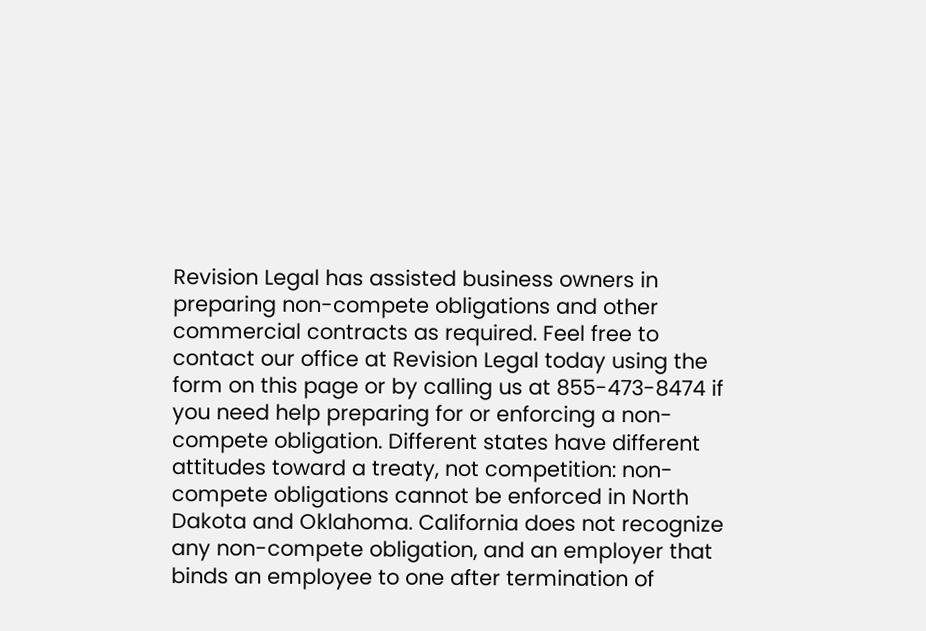Revision Legal has assisted business owners in preparing non-compete obligations and other commercial contracts as required. Feel free to contact our office at Revision Legal today using the form on this page or by calling us at 855-473-8474 if you need help preparing for or enforcing a non-compete obligation. Different states have different attitudes toward a treaty, not competition: non-compete obligations cannot be enforced in North Dakota and Oklahoma. California does not recognize any non-compete obligation, and an employer that binds an employee to one after termination of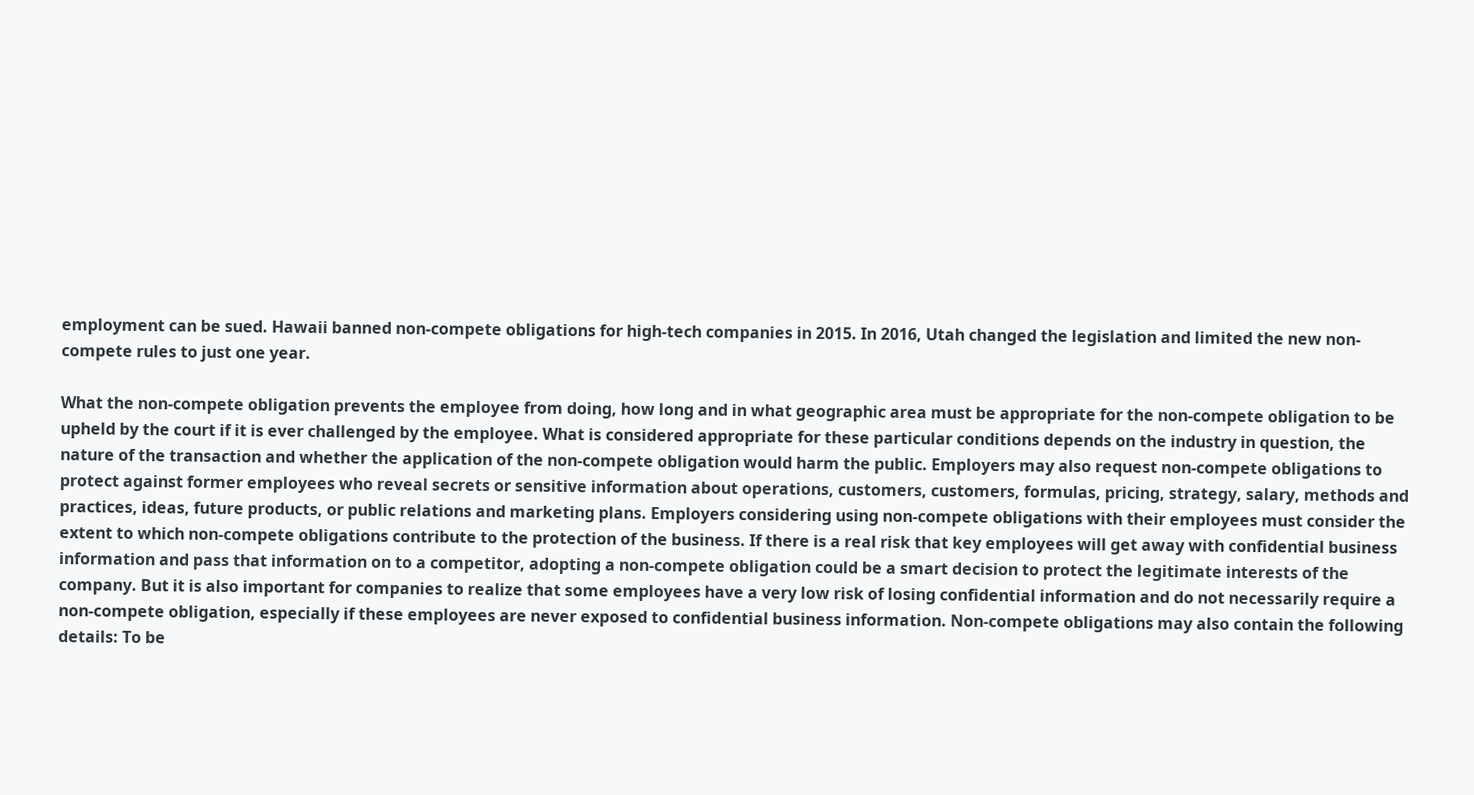employment can be sued. Hawaii banned non-compete obligations for high-tech companies in 2015. In 2016, Utah changed the legislation and limited the new non-compete rules to just one year.

What the non-compete obligation prevents the employee from doing, how long and in what geographic area must be appropriate for the non-compete obligation to be upheld by the court if it is ever challenged by the employee. What is considered appropriate for these particular conditions depends on the industry in question, the nature of the transaction and whether the application of the non-compete obligation would harm the public. Employers may also request non-compete obligations to protect against former employees who reveal secrets or sensitive information about operations, customers, customers, formulas, pricing, strategy, salary, methods and practices, ideas, future products, or public relations and marketing plans. Employers considering using non-compete obligations with their employees must consider the extent to which non-compete obligations contribute to the protection of the business. If there is a real risk that key employees will get away with confidential business information and pass that information on to a competitor, adopting a non-compete obligation could be a smart decision to protect the legitimate interests of the company. But it is also important for companies to realize that some employees have a very low risk of losing confidential information and do not necessarily require a non-compete obligation, especially if these employees are never exposed to confidential business information. Non-compete obligations may also contain the following details: To be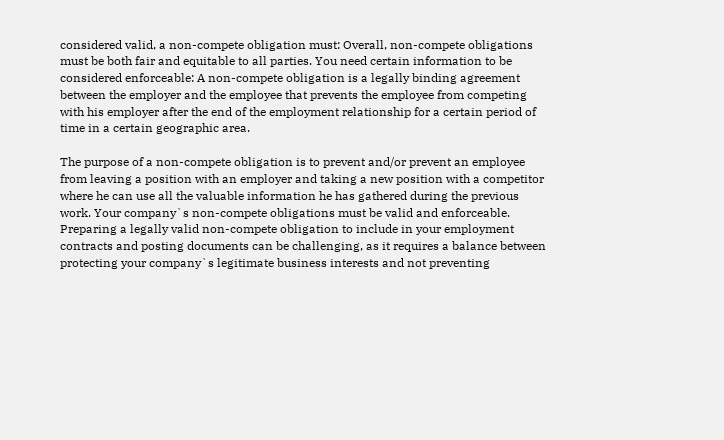considered valid, a non-compete obligation must: Overall, non-compete obligations must be both fair and equitable to all parties. You need certain information to be considered enforceable: A non-compete obligation is a legally binding agreement between the employer and the employee that prevents the employee from competing with his employer after the end of the employment relationship for a certain period of time in a certain geographic area.

The purpose of a non-compete obligation is to prevent and/or prevent an employee from leaving a position with an employer and taking a new position with a competitor where he can use all the valuable information he has gathered during the previous work. Your company`s non-compete obligations must be valid and enforceable. Preparing a legally valid non-compete obligation to include in your employment contracts and posting documents can be challenging, as it requires a balance between protecting your company`s legitimate business interests and not preventing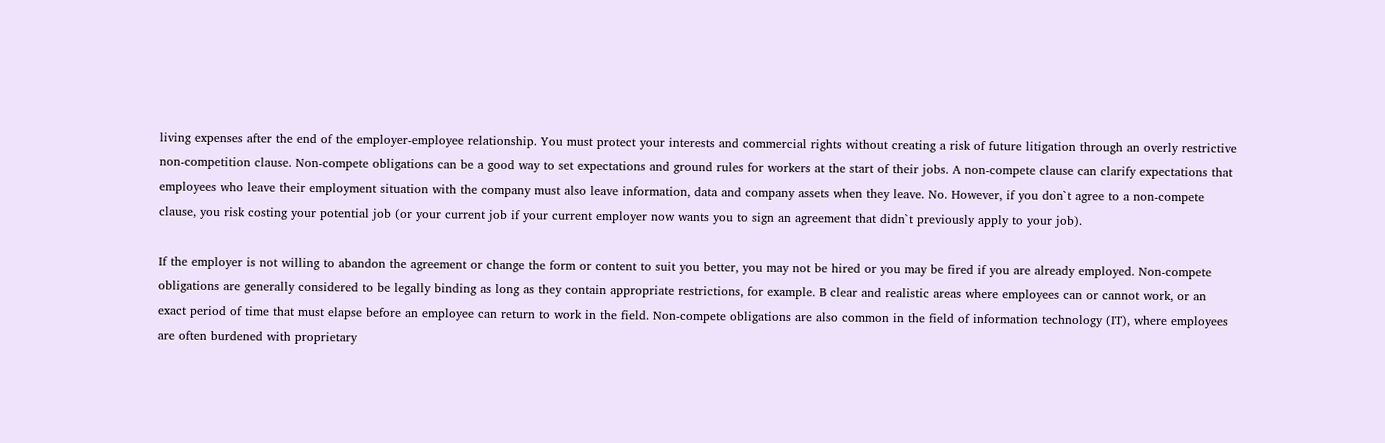living expenses after the end of the employer-employee relationship. You must protect your interests and commercial rights without creating a risk of future litigation through an overly restrictive non-competition clause. Non-compete obligations can be a good way to set expectations and ground rules for workers at the start of their jobs. A non-compete clause can clarify expectations that employees who leave their employment situation with the company must also leave information, data and company assets when they leave. No. However, if you don`t agree to a non-compete clause, you risk costing your potential job (or your current job if your current employer now wants you to sign an agreement that didn`t previously apply to your job).

If the employer is not willing to abandon the agreement or change the form or content to suit you better, you may not be hired or you may be fired if you are already employed. Non-compete obligations are generally considered to be legally binding as long as they contain appropriate restrictions, for example. B clear and realistic areas where employees can or cannot work, or an exact period of time that must elapse before an employee can return to work in the field. Non-compete obligations are also common in the field of information technology (IT), where employees are often burdened with proprietary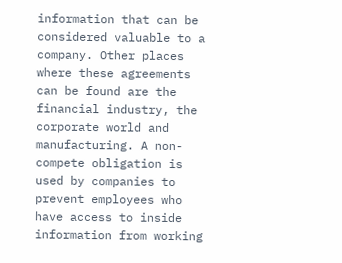information that can be considered valuable to a company. Other places where these agreements can be found are the financial industry, the corporate world and manufacturing. A non-compete obligation is used by companies to prevent employees who have access to inside information from working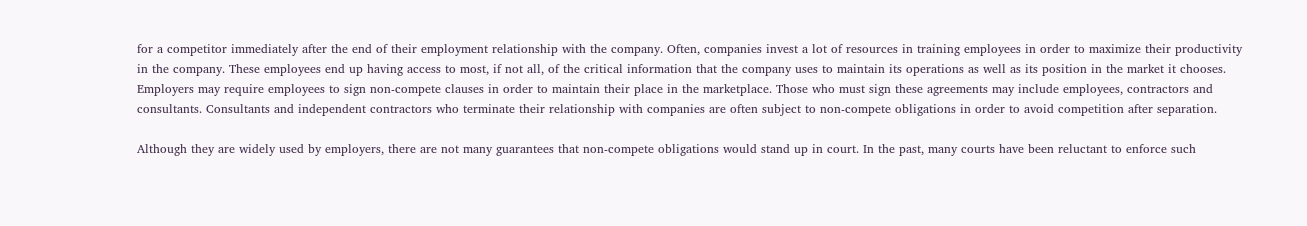for a competitor immediately after the end of their employment relationship with the company. Often, companies invest a lot of resources in training employees in order to maximize their productivity in the company. These employees end up having access to most, if not all, of the critical information that the company uses to maintain its operations as well as its position in the market it chooses. Employers may require employees to sign non-compete clauses in order to maintain their place in the marketplace. Those who must sign these agreements may include employees, contractors and consultants. Consultants and independent contractors who terminate their relationship with companies are often subject to non-compete obligations in order to avoid competition after separation.

Although they are widely used by employers, there are not many guarantees that non-compete obligations would stand up in court. In the past, many courts have been reluctant to enforce such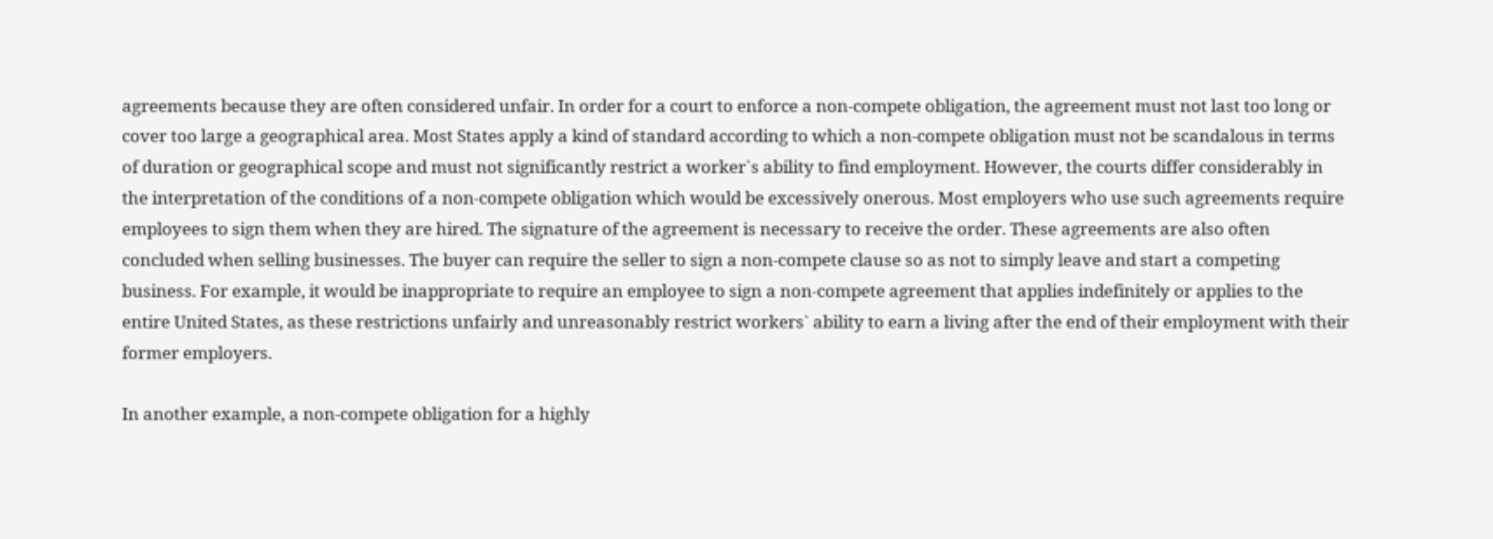agreements because they are often considered unfair. In order for a court to enforce a non-compete obligation, the agreement must not last too long or cover too large a geographical area. Most States apply a kind of standard according to which a non-compete obligation must not be scandalous in terms of duration or geographical scope and must not significantly restrict a worker`s ability to find employment. However, the courts differ considerably in the interpretation of the conditions of a non-compete obligation which would be excessively onerous. Most employers who use such agreements require employees to sign them when they are hired. The signature of the agreement is necessary to receive the order. These agreements are also often concluded when selling businesses. The buyer can require the seller to sign a non-compete clause so as not to simply leave and start a competing business. For example, it would be inappropriate to require an employee to sign a non-compete agreement that applies indefinitely or applies to the entire United States, as these restrictions unfairly and unreasonably restrict workers` ability to earn a living after the end of their employment with their former employers.

In another example, a non-compete obligation for a highly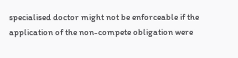specialised doctor might not be enforceable if the application of the non-compete obligation were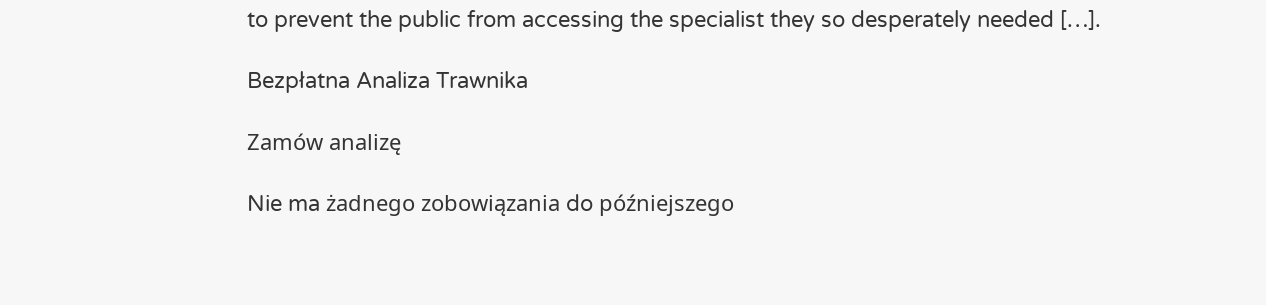to prevent the public from accessing the specialist they so desperately needed […].

Bezpłatna Analiza Trawnika

Zamów analizę

Nie ma żadnego zobowiązania do późniejszego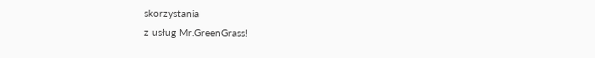skorzystania
z usług Mr.GreenGrass!